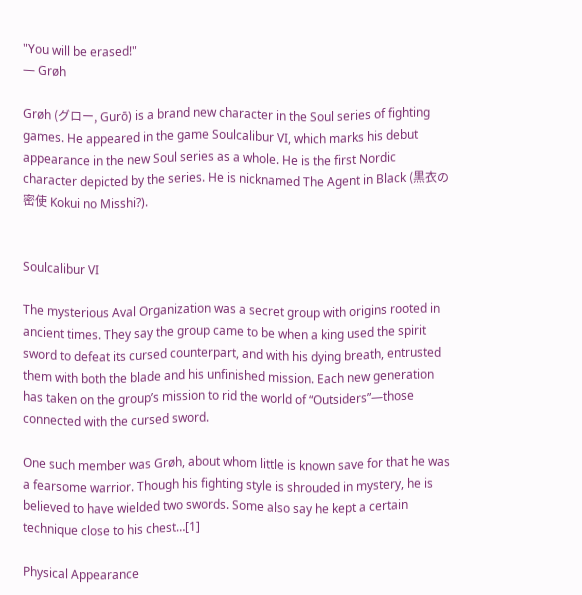"You will be erased!"
— Grøh

Grøh (グロー, Gurō) is a brand new character in the Soul series of fighting games. He appeared in the game Soulcalibur VI, which marks his debut appearance in the new Soul series as a whole. He is the first Nordic character depicted by the series. He is nicknamed The Agent in Black (黒衣の密使 Kokui no Misshi?).


Soulcalibur VI

The mysterious Aval Organization was a secret group with origins rooted in ancient times. They say the group came to be when a king used the spirit sword to defeat its cursed counterpart, and with his dying breath, entrusted them with both the blade and his unfinished mission. Each new generation has taken on the group’s mission to rid the world of “Outsiders”—those connected with the cursed sword.

One such member was Grøh, about whom little is known save for that he was a fearsome warrior. Though his fighting style is shrouded in mystery, he is believed to have wielded two swords. Some also say he kept a certain technique close to his chest…[1]

Physical Appearance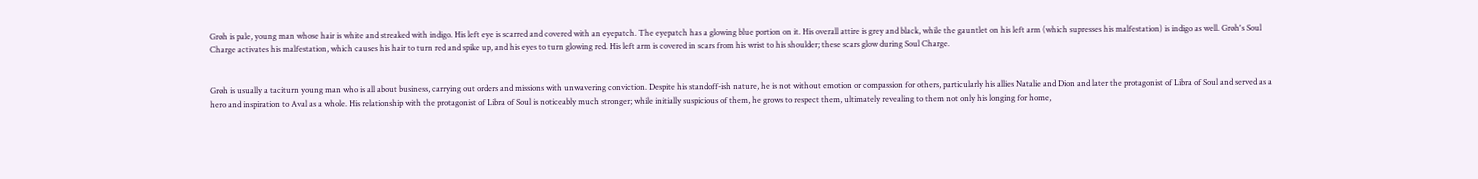Grøh is pale, young man whose hair is white and streaked with indigo. His left eye is scarred and covered with an eyepatch. The eyepatch has a glowing blue portion on it. His overall attire is grey and black, while the gauntlet on his left arm (which supresses his malfestation) is indigo as well. Grøh's Soul Charge activates his malfestation, which causes his hair to turn red and spike up, and his eyes to turn glowing red. His left arm is covered in scars from his wrist to his shoulder; these scars glow during Soul Charge.


Grøh is usually a taciturn young man who is all about business, carrying out orders and missions with unwavering conviction. Despite his standoff-ish nature, he is not without emotion or compassion for others, particularly his allies Natalie and Dion and later the protagonist of Libra of Soul and served as a hero and inspiration to Aval as a whole. His relationship with the protagonist of Libra of Soul is noticeably much stronger; while initially suspicious of them, he grows to respect them, ultimately revealing to them not only his longing for home,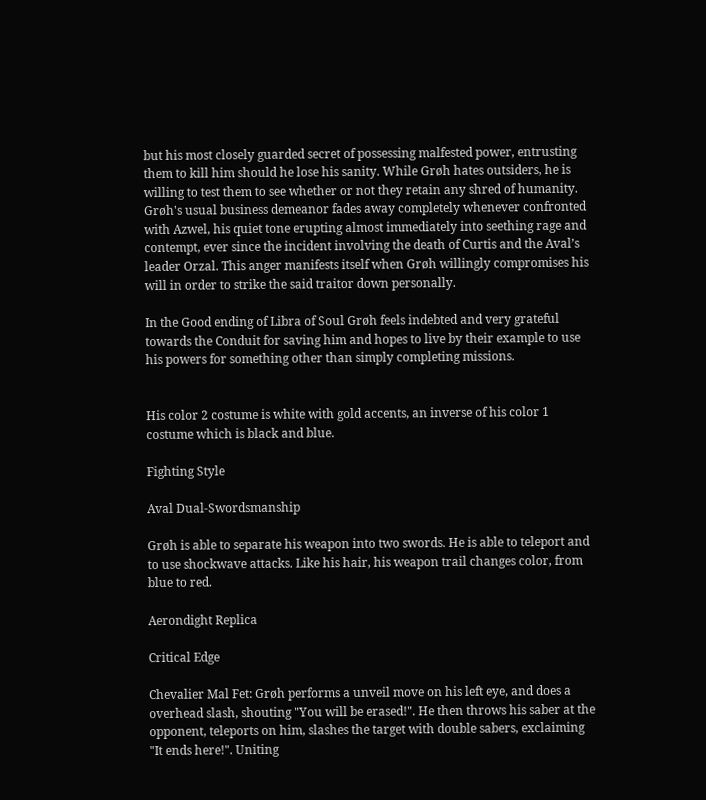but his most closely guarded secret of possessing malfested power, entrusting them to kill him should he lose his sanity. While Grøh hates outsiders, he is willing to test them to see whether or not they retain any shred of humanity. Grøh's usual business demeanor fades away completely whenever confronted with Azwel, his quiet tone erupting almost immediately into seething rage and contempt, ever since the incident involving the death of Curtis and the Aval’s leader Orzal. This anger manifests itself when Grøh willingly compromises his will in order to strike the said traitor down personally.

In the Good ending of Libra of Soul Grøh feels indebted and very grateful towards the Conduit for saving him and hopes to live by their example to use his powers for something other than simply completing missions.


His color 2 costume is white with gold accents, an inverse of his color 1 costume which is black and blue.

Fighting Style

Aval Dual-Swordsmanship

Grøh is able to separate his weapon into two swords. He is able to teleport and to use shockwave attacks. Like his hair, his weapon trail changes color, from blue to red.

Aerondight Replica

Critical Edge

Chevalier Mal Fet: Grøh performs a unveil move on his left eye, and does a overhead slash, shouting "You will be erased!". He then throws his saber at the opponent, teleports on him, slashes the target with double sabers, exclaiming "It ends here!". Uniting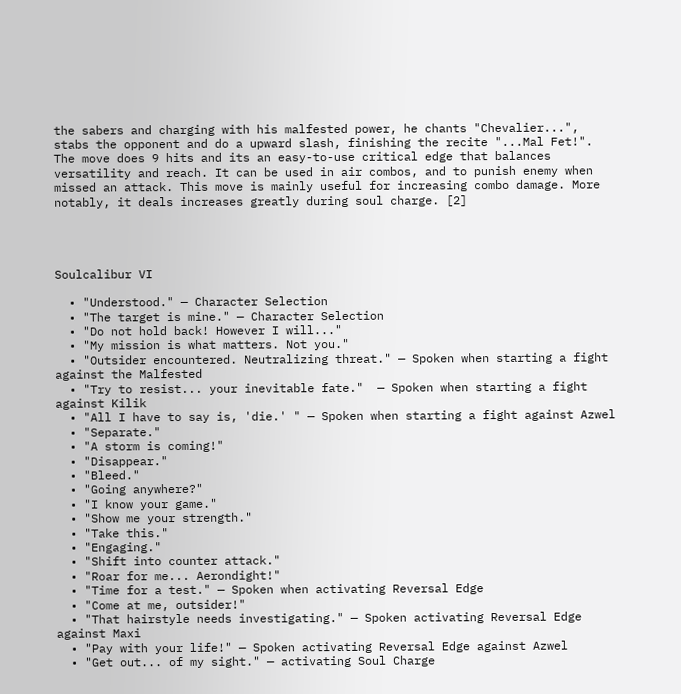the sabers and charging with his malfested power, he chants "Chevalier...", stabs the opponent and do a upward slash, finishing the recite "...Mal Fet!". The move does 9 hits and its an easy-to-use critical edge that balances versatility and reach. It can be used in air combos, and to punish enemy when missed an attack. This move is mainly useful for increasing combo damage. More notably, it deals increases greatly during soul charge. [2]




Soulcalibur VI

  • "Understood." — Character Selection
  • "The target is mine." — Character Selection
  • "Do not hold back! However I will..."
  • "My mission is what matters. Not you."
  • "Outsider encountered. Neutralizing threat." — Spoken when starting a fight against the Malfested
  • "Try to resist... your inevitable fate."  — Spoken when starting a fight against Kilik
  • "All I have to say is, 'die.' " — Spoken when starting a fight against Azwel
  • "Separate."
  • "A storm is coming!"
  • "Disappear."
  • "Bleed."
  • "Going anywhere?"
  • "I know your game."
  • "Show me your strength."
  • "Take this."
  • "Engaging."
  • "Shift into counter attack."
  • "Roar for me... Aerondight!"
  • "Time for a test." — Spoken when activating Reversal Edge
  • "Come at me, outsider!"
  • "That hairstyle needs investigating." — Spoken activating Reversal Edge against Maxi
  • "Pay with your life!" — Spoken activating Reversal Edge against Azwel
  • "Get out... of my sight." — activating Soul Charge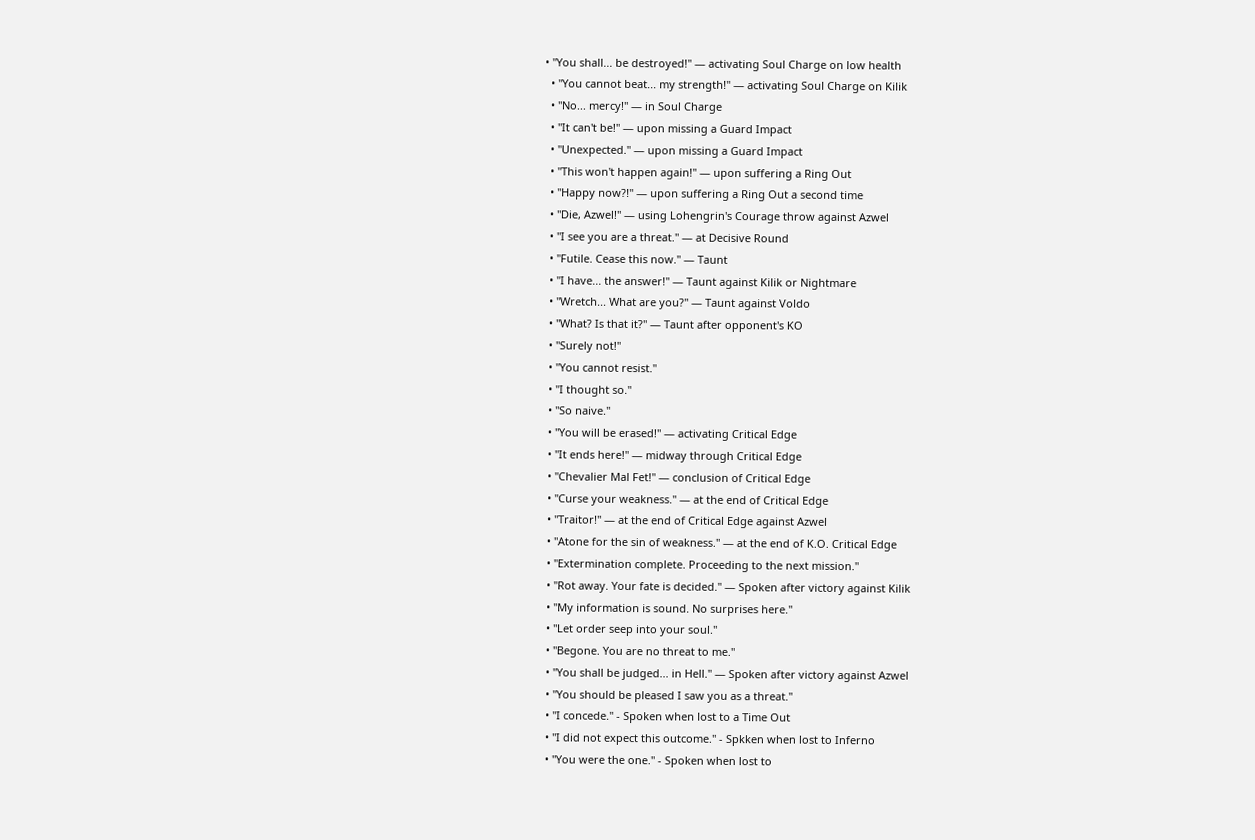• "You shall... be destroyed!" — activating Soul Charge on low health
  • "You cannot beat... my strength!" — activating Soul Charge on Kilik
  • "No... mercy!" — in Soul Charge
  • "It can't be!" — upon missing a Guard Impact
  • "Unexpected." — upon missing a Guard Impact
  • "This won't happen again!" — upon suffering a Ring Out
  • "Happy now?!" — upon suffering a Ring Out a second time
  • "Die, Azwel!" — using Lohengrin's Courage throw against Azwel
  • "I see you are a threat." — at Decisive Round
  • "Futile. Cease this now." — Taunt
  • "I have... the answer!" — Taunt against Kilik or Nightmare
  • "Wretch... What are you?" — Taunt against Voldo
  • "What? Is that it?" — Taunt after opponent's KO
  • "Surely not!"
  • "You cannot resist."
  • "I thought so."
  • "So naive."
  • "You will be erased!" — activating Critical Edge
  • "It ends here!" — midway through Critical Edge
  • "Chevalier Mal Fet!" — conclusion of Critical Edge
  • "Curse your weakness." — at the end of Critical Edge
  • "Traitor!" — at the end of Critical Edge against Azwel
  • "Atone for the sin of weakness." — at the end of K.O. Critical Edge
  • "Extermination complete. Proceeding to the next mission."
  • "Rot away. Your fate is decided." — Spoken after victory against Kilik
  • "My information is sound. No surprises here."
  • "Let order seep into your soul."
  • "Begone. You are no threat to me."
  • "You shall be judged... in Hell." — Spoken after victory against Azwel
  • "You should be pleased I saw you as a threat."
  • "I concede." - Spoken when lost to a Time Out
  • "I did not expect this outcome." - Spkken when lost to Inferno
  • "You were the one." - Spoken when lost to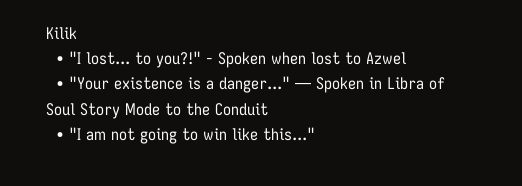Kilik
  • "I lost... to you?!" - Spoken when lost to Azwel
  • "Your existence is a danger..." — Spoken in Libra of Soul Story Mode to the Conduit
  • "I am not going to win like this..."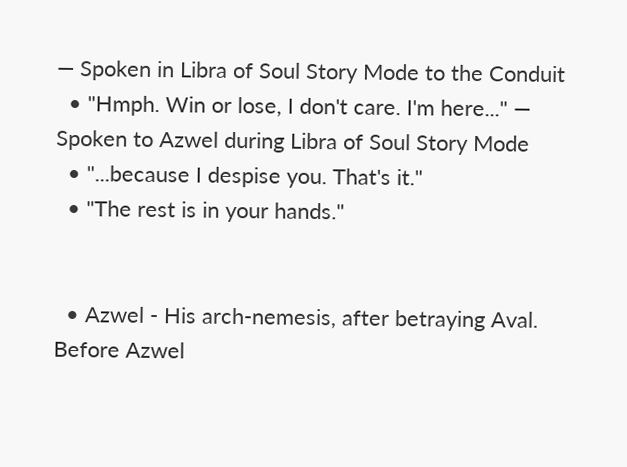— Spoken in Libra of Soul Story Mode to the Conduit
  • "Hmph. Win or lose, I don't care. I'm here..." — Spoken to Azwel during Libra of Soul Story Mode
  • "...because I despise you. That's it."
  • "The rest is in your hands."


  • Azwel - His arch-nemesis, after betraying Aval. Before Azwel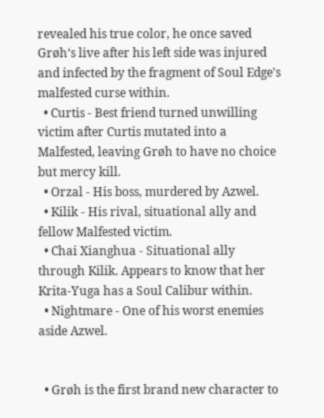revealed his true color, he once saved Grøh‘s live after his left side was injured and infected by the fragment of Soul Edge's malfested curse within.
  • Curtis - Best friend turned unwilling victim after Curtis mutated into a Malfested, leaving Grøh to have no choice but mercy kill.
  • Orzal - His boss, murdered by Azwel.
  • Kilik - His rival, situational ally and fellow Malfested victim.
  • Chai Xianghua - Situational ally through Kilik. Appears to know that her Krita-Yuga has a Soul Calibur within.
  • Nightmare - One of his worst enemies aside Azwel.


  • Grøh is the first brand new character to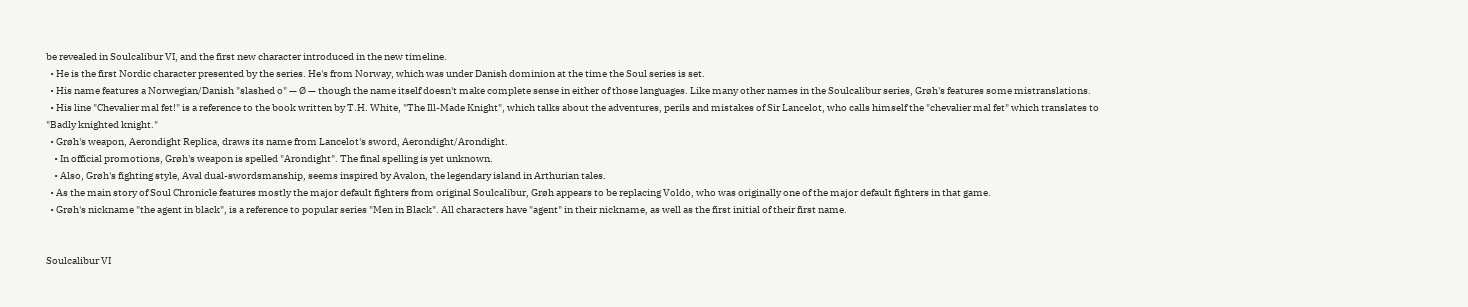be revealed in Soulcalibur VI, and the first new character introduced in the new timeline.
  • He is the first Nordic character presented by the series. He's from Norway, which was under Danish dominion at the time the Soul series is set.
  • His name features a Norwegian/Danish "slashed o" — Ø — though the name itself doesn't make complete sense in either of those languages. Like many other names in the Soulcalibur series, Grøh's features some mistranslations.
  • His line "Chevalier mal fet!" is a reference to the book written by T.H. White, "The Ill-Made Knight", which talks about the adventures, perils and mistakes of Sir Lancelot, who calls himself the "chevalier mal fet" which translates to "Badly knighted knight."
  • Grøh's weapon, Aerondight Replica, draws its name from Lancelot's sword, Aerondight/Arondight.
    • In official promotions, Grøh's weapon is spelled "Arondight". The final spelling is yet unknown.
    • Also, Grøh's fighting style, Aval dual-swordsmanship, seems inspired by Avalon, the legendary island in Arthurian tales.
  • As the main story of Soul Chronicle features mostly the major default fighters from original Soulcalibur, Grøh appears to be replacing Voldo, who was originally one of the major default fighters in that game.
  • Grøh's nickname "the agent in black", is a reference to popular series "Men in Black". All characters have "agent" in their nickname, as well as the first initial of their first name.


Soulcalibur VI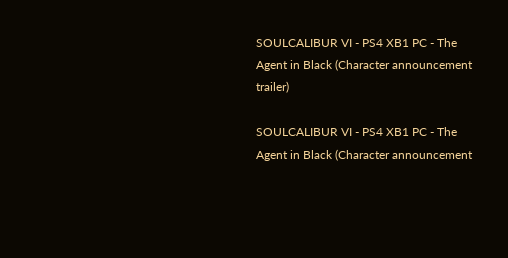SOULCALIBUR VI - PS4 XB1 PC - The Agent in Black (Character announcement trailer)

SOULCALIBUR VI - PS4 XB1 PC - The Agent in Black (Character announcement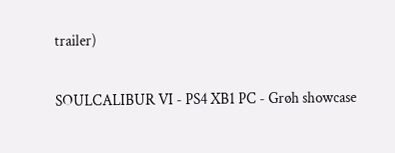trailer)

SOULCALIBUR VI - PS4 XB1 PC - Grøh showcase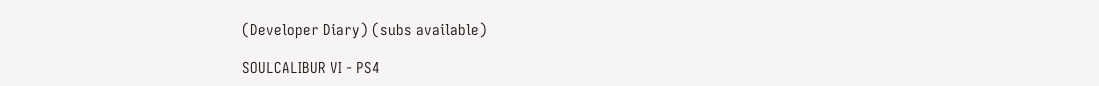(Developer Diary) (subs available)

SOULCALIBUR VI - PS4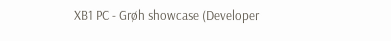XB1 PC - Grøh showcase (Developer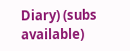Diary) (subs available)